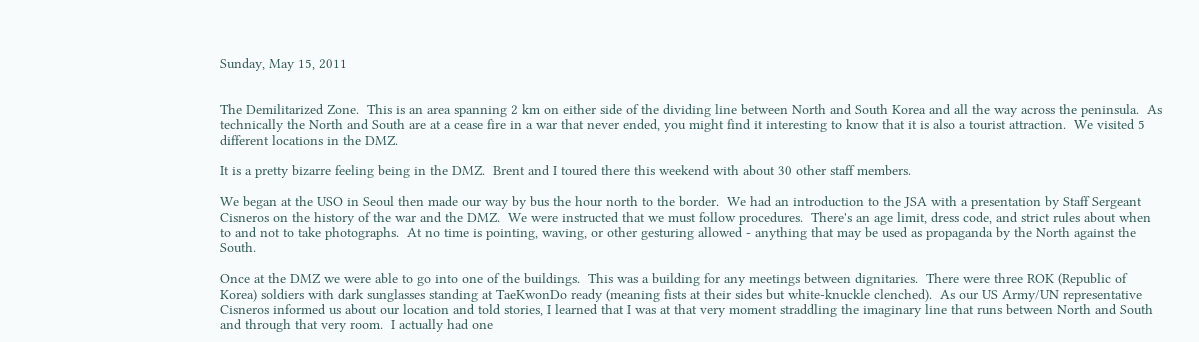Sunday, May 15, 2011


The Demilitarized Zone.  This is an area spanning 2 km on either side of the dividing line between North and South Korea and all the way across the peninsula.  As technically the North and South are at a cease fire in a war that never ended, you might find it interesting to know that it is also a tourist attraction.  We visited 5 different locations in the DMZ.

It is a pretty bizarre feeling being in the DMZ.  Brent and I toured there this weekend with about 30 other staff members.

We began at the USO in Seoul then made our way by bus the hour north to the border.  We had an introduction to the JSA with a presentation by Staff Sergeant Cisneros on the history of the war and the DMZ.  We were instructed that we must follow procedures.  There's an age limit, dress code, and strict rules about when to and not to take photographs.  At no time is pointing, waving, or other gesturing allowed - anything that may be used as propaganda by the North against the South.

Once at the DMZ we were able to go into one of the buildings.  This was a building for any meetings between dignitaries.  There were three ROK (Republic of Korea) soldiers with dark sunglasses standing at TaeKwonDo ready (meaning fists at their sides but white-knuckle clenched).  As our US Army/UN representative Cisneros informed us about our location and told stories, I learned that I was at that very moment straddling the imaginary line that runs between North and South and through that very room.  I actually had one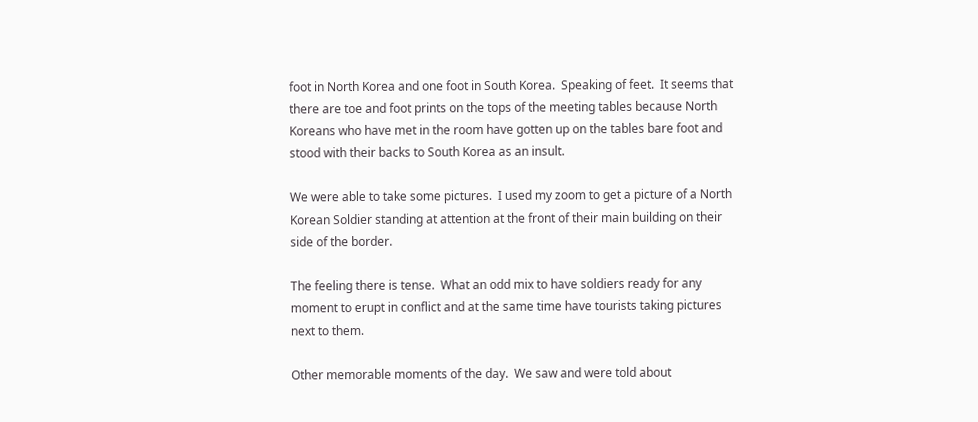foot in North Korea and one foot in South Korea.  Speaking of feet.  It seems that there are toe and foot prints on the tops of the meeting tables because North Koreans who have met in the room have gotten up on the tables bare foot and stood with their backs to South Korea as an insult.

We were able to take some pictures.  I used my zoom to get a picture of a North Korean Soldier standing at attention at the front of their main building on their side of the border.

The feeling there is tense.  What an odd mix to have soldiers ready for any moment to erupt in conflict and at the same time have tourists taking pictures next to them.

Other memorable moments of the day.  We saw and were told about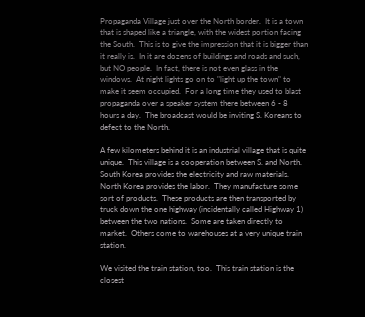Propaganda Village just over the North border.  It is a town that is shaped like a triangle, with the widest portion facing the South.  This is to give the impression that it is bigger than it really is.  In it are dozens of buildings and roads and such, but NO people.  In fact, there is not even glass in the windows.  At night lights go on to "light up the town" to make it seem occupied.  For a long time they used to blast propaganda over a speaker system there between 6 - 8 hours a day.  The broadcast would be inviting S. Koreans to defect to the North.

A few kilometers behind it is an industrial village that is quite unique.  This village is a cooperation between S. and North.  South Korea provides the electricity and raw materials.  North Korea provides the labor.  They manufacture some sort of products.  These products are then transported by truck down the one highway (incidentally called Highway 1) between the two nations.  Some are taken directly to market.  Others come to warehouses at a very unique train station.

We visited the train station, too.  This train station is the closest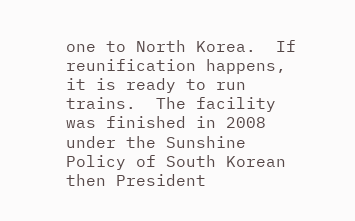one to North Korea.  If reunification happens, it is ready to run trains.  The facility was finished in 2008 under the Sunshine Policy of South Korean then President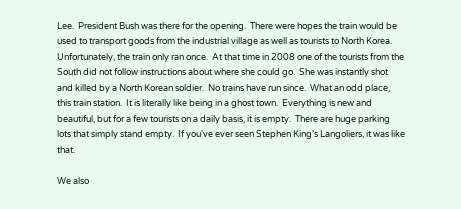Lee.  President Bush was there for the opening.  There were hopes the train would be used to transport goods from the industrial village as well as tourists to North Korea.  Unfortunately, the train only ran once.  At that time in 2008 one of the tourists from the South did not follow instructions about where she could go.  She was instantly shot and killed by a North Korean soldier.  No trains have run since.  What an odd place, this train station.  It is literally like being in a ghost town.  Everything is new and beautiful, but for a few tourists on a daily basis, it is empty.  There are huge parking lots that simply stand empty.  If you've ever seen Stephen King's Langoliers, it was like that.

We also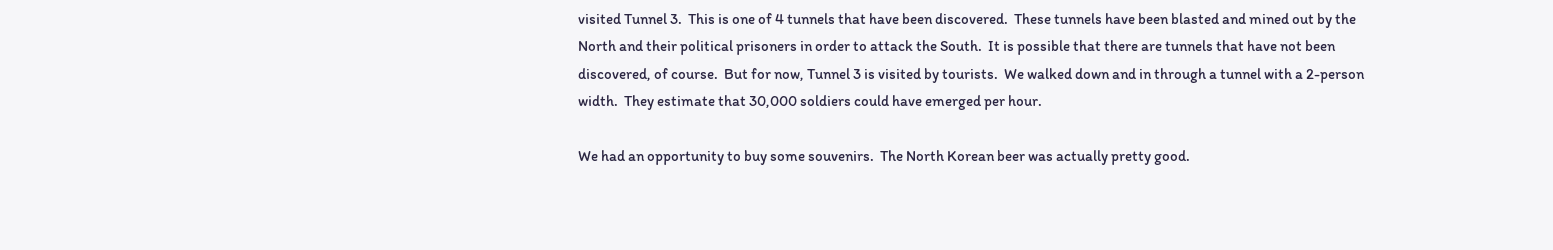visited Tunnel 3.  This is one of 4 tunnels that have been discovered.  These tunnels have been blasted and mined out by the North and their political prisoners in order to attack the South.  It is possible that there are tunnels that have not been discovered, of course.  But for now, Tunnel 3 is visited by tourists.  We walked down and in through a tunnel with a 2-person width.  They estimate that 30,000 soldiers could have emerged per hour.

We had an opportunity to buy some souvenirs.  The North Korean beer was actually pretty good.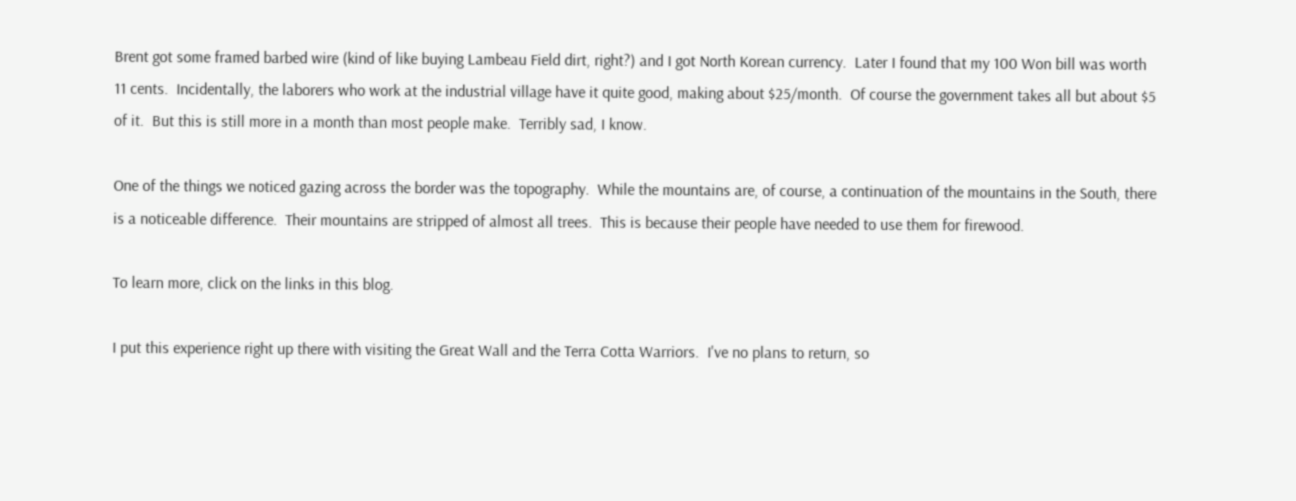Brent got some framed barbed wire (kind of like buying Lambeau Field dirt, right?) and I got North Korean currency.  Later I found that my 100 Won bill was worth 11 cents.  Incidentally, the laborers who work at the industrial village have it quite good, making about $25/month.  Of course the government takes all but about $5 of it.  But this is still more in a month than most people make.  Terribly sad, I know.

One of the things we noticed gazing across the border was the topography.  While the mountains are, of course, a continuation of the mountains in the South, there is a noticeable difference.  Their mountains are stripped of almost all trees.  This is because their people have needed to use them for firewood.

To learn more, click on the links in this blog.

I put this experience right up there with visiting the Great Wall and the Terra Cotta Warriors.  I've no plans to return, so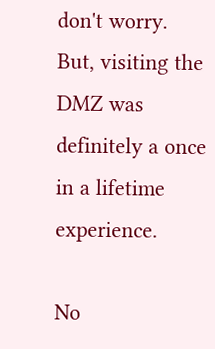don't worry.  But, visiting the DMZ was definitely a once in a lifetime experience.

No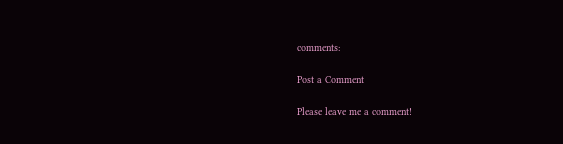comments:

Post a Comment

Please leave me a comment!